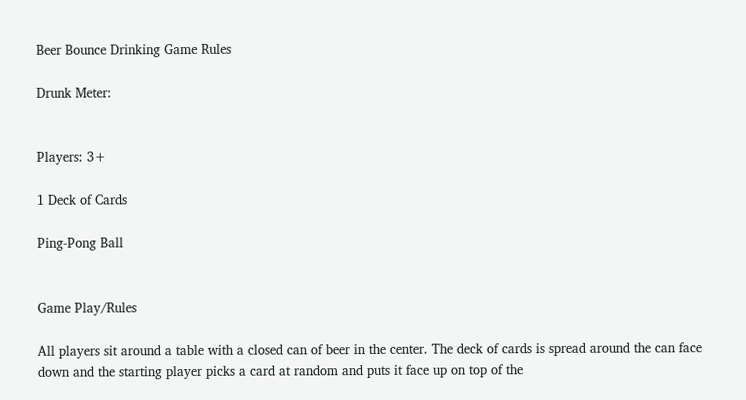Beer Bounce Drinking Game Rules

Drunk Meter:


Players: 3+

1 Deck of Cards

Ping-Pong Ball


Game Play/Rules

All players sit around a table with a closed can of beer in the center. The deck of cards is spread around the can face down and the starting player picks a card at random and puts it face up on top of the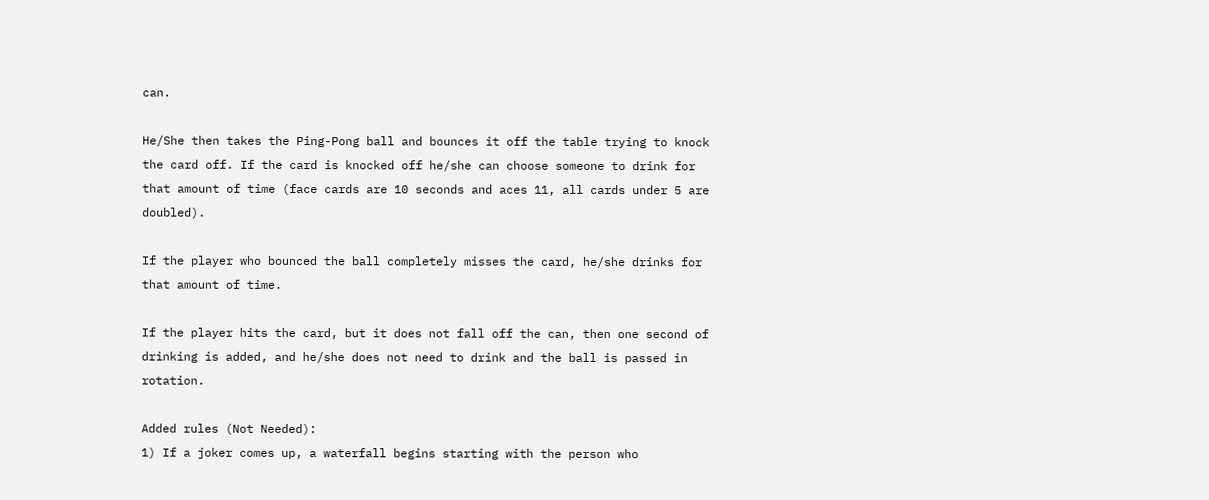can.

He/She then takes the Ping-Pong ball and bounces it off the table trying to knock the card off. If the card is knocked off he/she can choose someone to drink for that amount of time (face cards are 10 seconds and aces 11, all cards under 5 are doubled).

If the player who bounced the ball completely misses the card, he/she drinks for that amount of time.

If the player hits the card, but it does not fall off the can, then one second of drinking is added, and he/she does not need to drink and the ball is passed in rotation.

Added rules (Not Needed):
1) If a joker comes up, a waterfall begins starting with the person who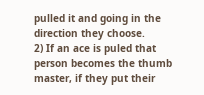pulled it and going in the direction they choose.
2) If an ace is puled that person becomes the thumb master, if they put their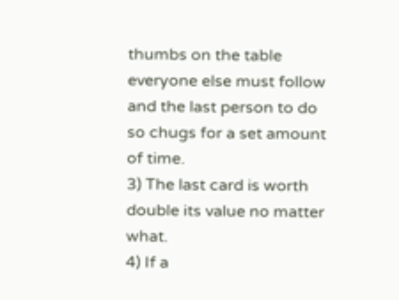thumbs on the table everyone else must follow and the last person to do so chugs for a set amount of time.
3) The last card is worth double its value no matter what.
4) If a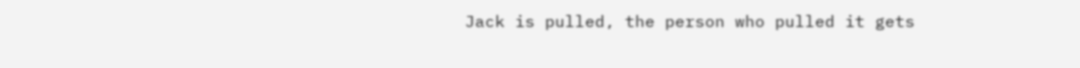Jack is pulled, the person who pulled it gets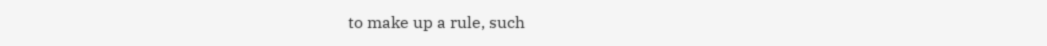to make up a rule, such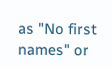as "No first names" or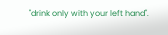"drink only with your left hand".